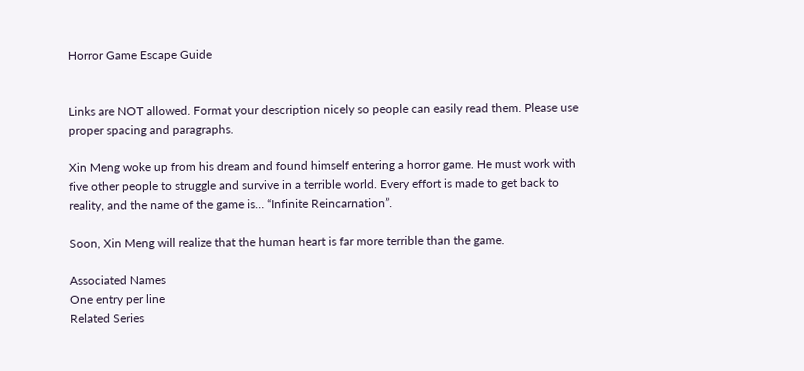Horror Game Escape Guide


Links are NOT allowed. Format your description nicely so people can easily read them. Please use proper spacing and paragraphs.

Xin Meng woke up from his dream and found himself entering a horror game. He must work with five other people to struggle and survive in a terrible world. Every effort is made to get back to reality, and the name of the game is… “Infinite Reincarnation”.

Soon, Xin Meng will realize that the human heart is far more terrible than the game.

Associated Names
One entry per line
Related Series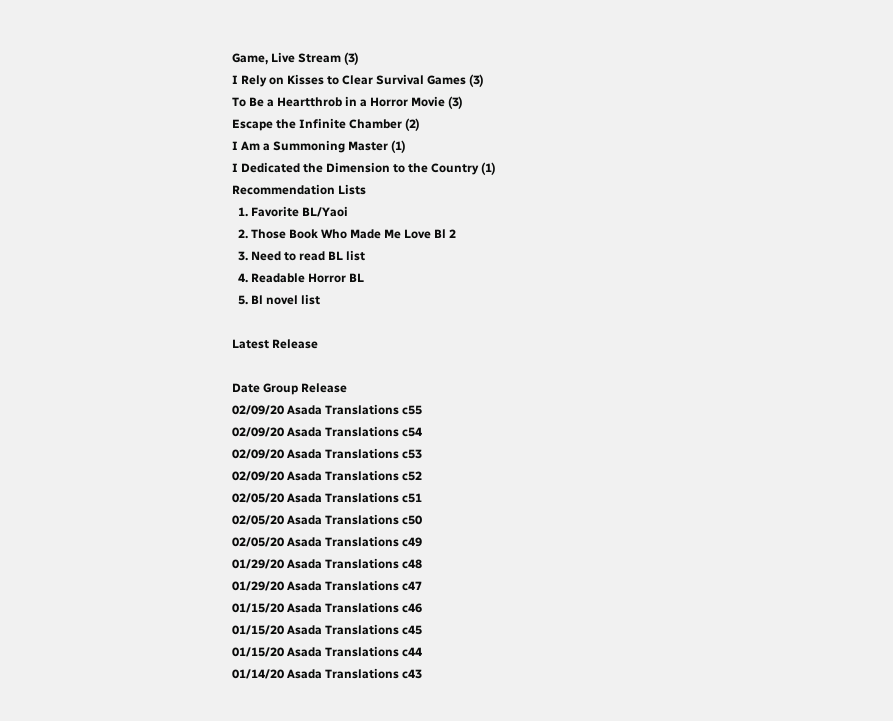Game, Live Stream (3)
I Rely on Kisses to Clear Survival Games (3)
To Be a Heartthrob in a Horror Movie (3)
Escape the Infinite Chamber (2)
I Am a Summoning Master (1)
I Dedicated the Dimension to the Country (1)
Recommendation Lists
  1. Favorite BL/Yaoi
  2. Those Book Who Made Me Love Bl 2
  3. Need to read BL list
  4. Readable Horror BL
  5. Bl novel list

Latest Release

Date Group Release
02/09/20 Asada Translations c55
02/09/20 Asada Translations c54
02/09/20 Asada Translations c53
02/09/20 Asada Translations c52
02/05/20 Asada Translations c51
02/05/20 Asada Translations c50
02/05/20 Asada Translations c49
01/29/20 Asada Translations c48
01/29/20 Asada Translations c47
01/15/20 Asada Translations c46
01/15/20 Asada Translations c45
01/15/20 Asada Translations c44
01/14/20 Asada Translations c43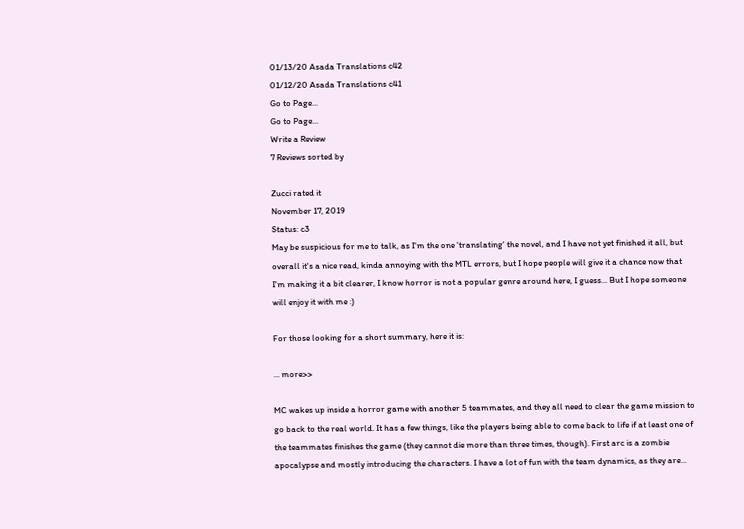01/13/20 Asada Translations c42
01/12/20 Asada Translations c41
Go to Page...
Go to Page...
Write a Review
7 Reviews sorted by

Zucci rated it
November 17, 2019
Status: c3
May be suspicious for me to talk, as I'm the one 'translating' the novel, and I have not yet finished it all, but overall it's a nice read, kinda annoying with the MTL errors, but I hope people will give it a chance now that I'm making it a bit clearer, I know horror is not a popular genre around here, I guess... But I hope someone will enjoy it with me :)

For those looking for a short summary, here it is:

... more>>

MC wakes up inside a horror game with another 5 teammates, and they all need to clear the game mission to go back to the real world. It has a few things, like the players being able to come back to life if at least one of the teammates finishes the game (they cannot die more than three times, though). First arc is a zombie apocalypse and mostly introducing the characters. I have a lot of fun with the team dynamics, as they are...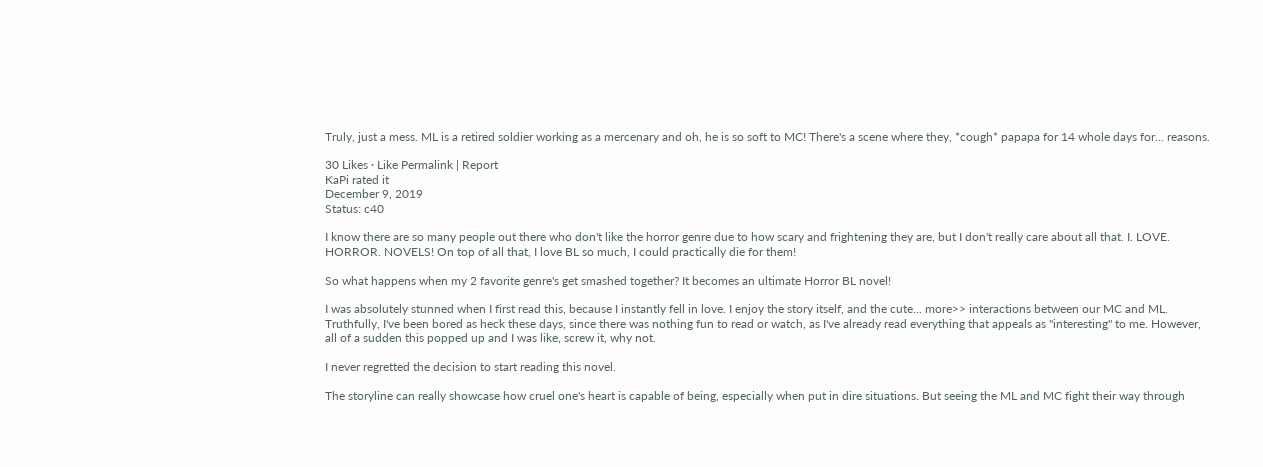Truly, just a mess. ML is a retired soldier working as a mercenary and oh, he is so soft to MC! There's a scene where they, *cough* papapa for 14 whole days for... reasons.

30 Likes · Like Permalink | Report
KaPi rated it
December 9, 2019
Status: c40

I know there are so many people out there who don't like the horror genre due to how scary and frightening they are, but I don't really care about all that. I. LOVE. HORROR. NOVELS! On top of all that, I love BL so much, I could practically die for them!

So what happens when my 2 favorite genre's get smashed together? It becomes an ultimate Horror BL novel!

I was absolutely stunned when I first read this, because I instantly fell in love. I enjoy the story itself, and the cute... more>> interactions between our MC and ML. Truthfully, I've been bored as heck these days, since there was nothing fun to read or watch, as I've already read everything that appeals as "interesting" to me. However, all of a sudden this popped up and I was like, screw it, why not.

I never regretted the decision to start reading this novel.

The storyline can really showcase how cruel one's heart is capable of being, especially when put in dire situations. But seeing the ML and MC fight their way through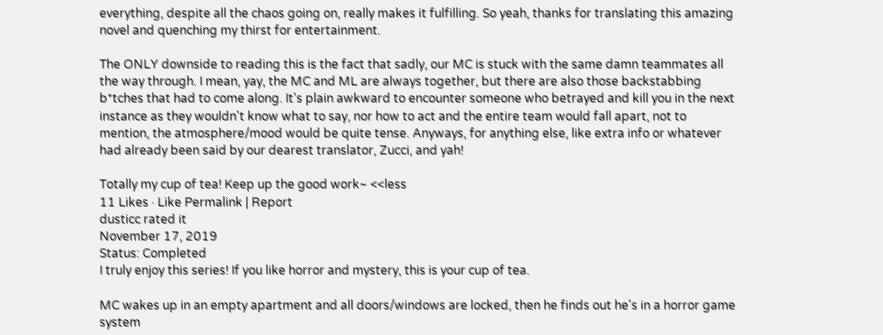everything, despite all the chaos going on, really makes it fulfilling. So yeah, thanks for translating this amazing novel and quenching my thirst for entertainment.

The ONLY downside to reading this is the fact that sadly, our MC is stuck with the same damn teammates all the way through. I mean, yay, the MC and ML are always together, but there are also those backstabbing b*tches that had to come along. It's plain awkward to encounter someone who betrayed and kill you in the next instance as they wouldn't know what to say, nor how to act and the entire team would fall apart, not to mention, the atmosphere/mood would be quite tense. Anyways, for anything else, like extra info or whatever had already been said by our dearest translator, Zucci, and yah!

Totally my cup of tea! Keep up the good work~ <<less
11 Likes · Like Permalink | Report
dusticc rated it
November 17, 2019
Status: Completed
I truly enjoy this series! If you like horror and mystery, this is your cup of tea.

MC wakes up in an empty apartment and all doors/windows are locked, then he finds out he's in a horror game system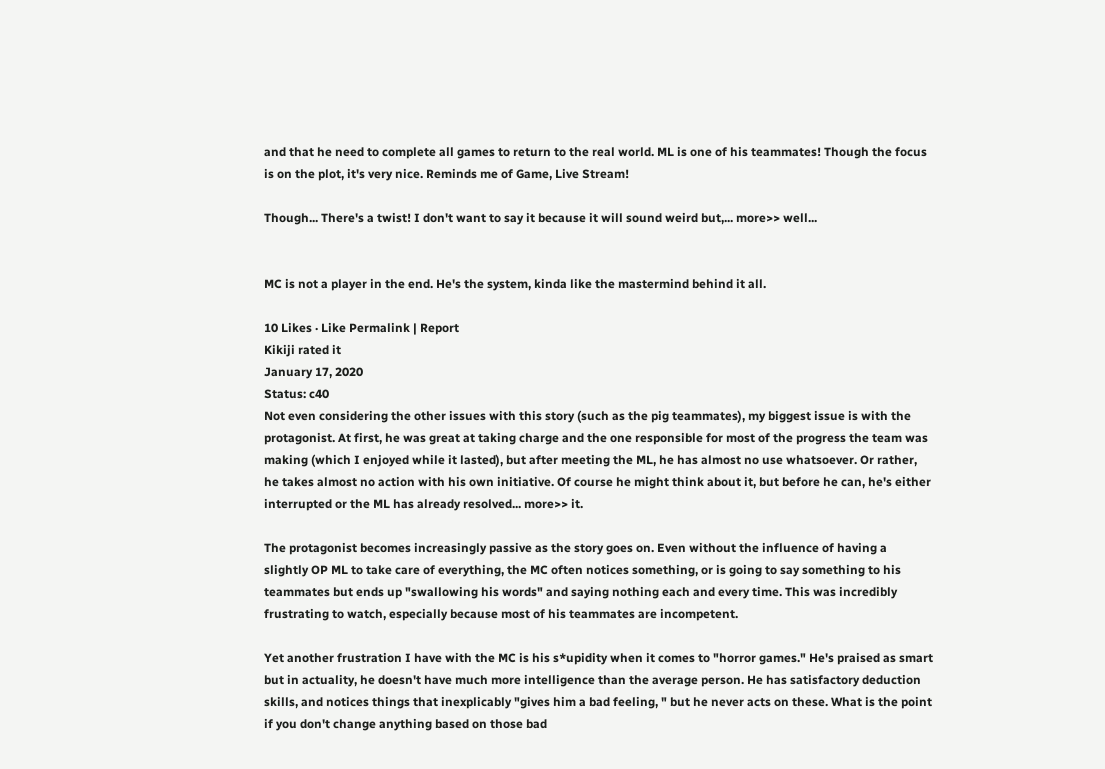and that he need to complete all games to return to the real world. ML is one of his teammates! Though the focus is on the plot, it's very nice. Reminds me of Game, Live Stream!

Though... There's a twist! I don't want to say it because it will sound weird but,... more>> well...


MC is not a player in the end. He's the system, kinda like the mastermind behind it all.

10 Likes · Like Permalink | Report
Kikiji rated it
January 17, 2020
Status: c40
Not even considering the other issues with this story (such as the pig teammates), my biggest issue is with the protagonist. At first, he was great at taking charge and the one responsible for most of the progress the team was making (which I enjoyed while it lasted), but after meeting the ML, he has almost no use whatsoever. Or rather, he takes almost no action with his own initiative. Of course he might think about it, but before he can, he's either interrupted or the ML has already resolved... more>> it.

The protagonist becomes increasingly passive as the story goes on. Even without the influence of having a slightly OP ML to take care of everything, the MC often notices something, or is going to say something to his teammates but ends up "swallowing his words" and saying nothing each and every time. This was incredibly frustrating to watch, especially because most of his teammates are incompetent.

Yet another frustration I have with the MC is his s*upidity when it comes to "horror games." He's praised as smart but in actuality, he doesn't have much more intelligence than the average person. He has satisfactory deduction skills, and notices things that inexplicably "gives him a bad feeling, " but he never acts on these. What is the point if you don't change anything based on those bad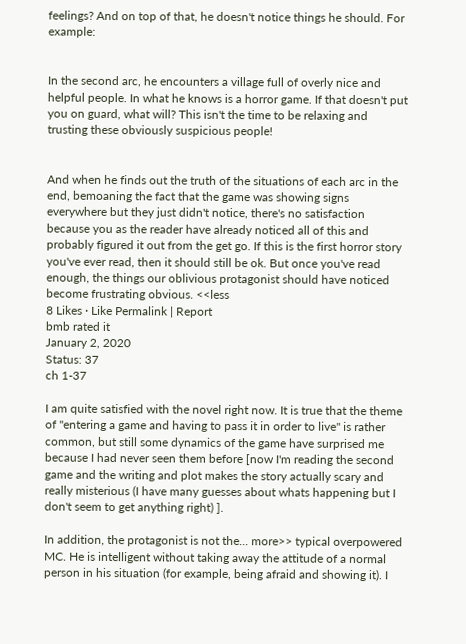feelings? And on top of that, he doesn't notice things he should. For example:


In the second arc, he encounters a village full of overly nice and helpful people. In what he knows is a horror game. If that doesn't put you on guard, what will? This isn't the time to be relaxing and trusting these obviously suspicious people!


And when he finds out the truth of the situations of each arc in the end, bemoaning the fact that the game was showing signs everywhere but they just didn't notice, there's no satisfaction because you as the reader have already noticed all of this and probably figured it out from the get go. If this is the first horror story you've ever read, then it should still be ok. But once you've read enough, the things our oblivious protagonist should have noticed become frustrating obvious. <<less
8 Likes · Like Permalink | Report
bmb rated it
January 2, 2020
Status: 37
ch 1-37

I am quite satisfied with the novel right now. It is true that the theme of "entering a game and having to pass it in order to live" is rather common, but still some dynamics of the game have surprised me because I had never seen them before [now I'm reading the second game and the writing and plot makes the story actually scary and really misterious (I have many guesses about whats happening but I don't seem to get anything right) ].

In addition, the protagonist is not the... more>> typical overpowered MC. He is intelligent without taking away the attitude of a normal person in his situation (for example, being afraid and showing it). I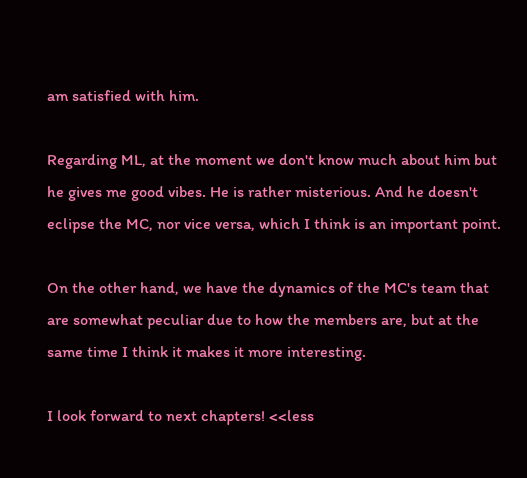am satisfied with him.

Regarding ML, at the moment we don't know much about him but he gives me good vibes. He is rather misterious. And he doesn't eclipse the MC, nor vice versa, which I think is an important point.

On the other hand, we have the dynamics of the MC's team that are somewhat peculiar due to how the members are, but at the same time I think it makes it more interesting.

I look forward to next chapters! <<less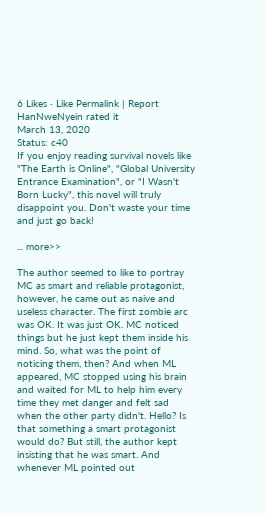6 Likes · Like Permalink | Report
HanNweNyein rated it
March 13, 2020
Status: c40
If you enjoy reading survival novels like "The Earth is Online", "Global University Entrance Examination", or "I Wasn't Born Lucky", this novel will truly disappoint you. Don't waste your time and just go back!

... more>>

The author seemed to like to portray MC as smart and reliable protagonist, however, he came out as naive and useless character. The first zombie arc was OK. It was just OK. MC noticed things but he just kept them inside his mind. So, what was the point of noticing them, then? And when ML appeared, MC stopped using his brain and waited for ML to help him every time they met danger and felt sad when the other party didn't. Hello? Is that something a smart protagonist would do? But still, the author kept insisting that he was smart. And whenever ML pointed out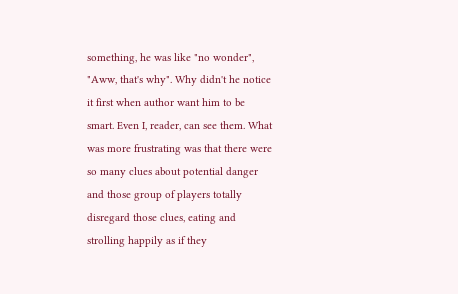something, he was like "no wonder",
"Aww, that's why". Why didn't he notice it first when author want him to be smart. Even I, reader, can see them. What was more frustrating was that there were so many clues about potential danger and those group of players totally disregard those clues, eating and strolling happily as if they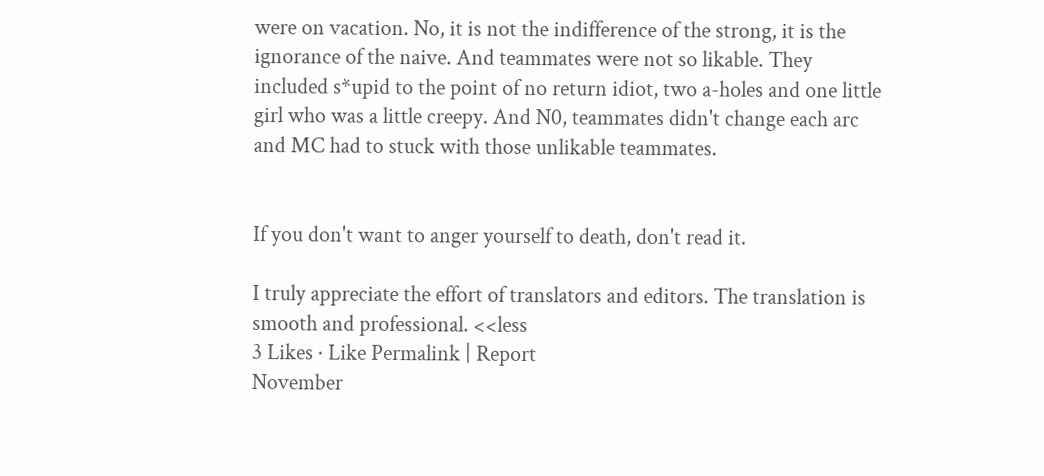were on vacation. No, it is not the indifference of the strong, it is the ignorance of the naive. And teammates were not so likable. They included s*upid to the point of no return idiot, two a-holes and one little girl who was a little creepy. And N0, teammates didn't change each arc and MC had to stuck with those unlikable teammates.


If you don't want to anger yourself to death, don't read it.

I truly appreciate the effort of translators and editors. The translation is smooth and professional. <<less
3 Likes · Like Permalink | Report
November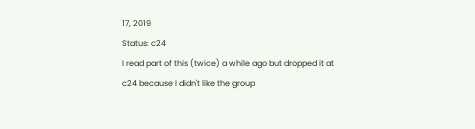17, 2019
Status: c24
I read part of this (twice) a while ago but dropped it at c24 because I didn't like the group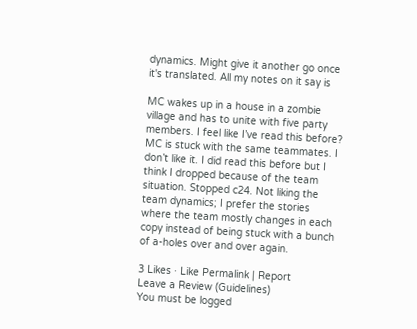dynamics. Might give it another go once it's translated. All my notes on it say is

MC wakes up in a house in a zombie village and has to unite with five party members. I feel like I’ve read this before? MC is stuck with the same teammates. I don’t like it. I did read this before but I think I dropped because of the team situation. Stopped c24. Not liking the team dynamics; I prefer the stories where the team mostly changes in each copy instead of being stuck with a bunch of a-holes over and over again.

3 Likes · Like Permalink | Report
Leave a Review (Guidelines)
You must be logged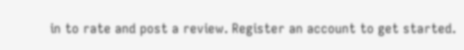in to rate and post a review. Register an account to get started.